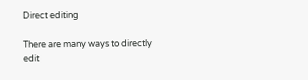Direct editing

There are many ways to directly edit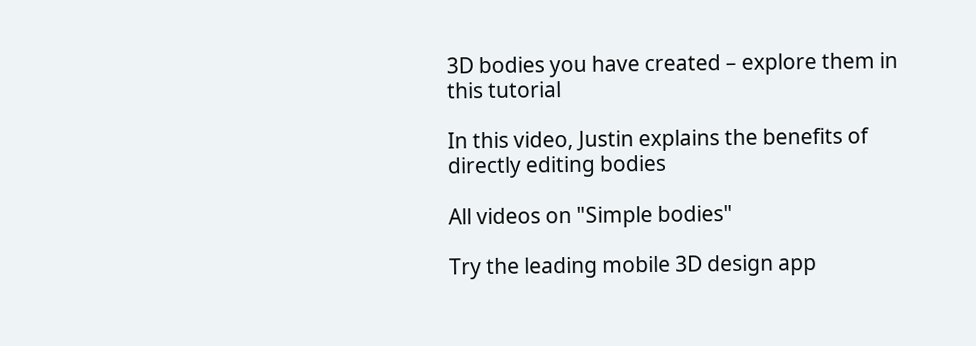3D bodies you have created – explore them in this tutorial

In this video, Justin explains the benefits of directly editing bodies

All videos on "Simple bodies"

Try the leading mobile 3D design app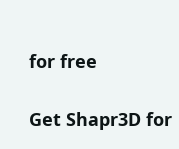for free

Get Shapr3D for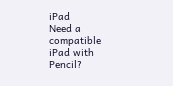iPad
Need a compatible iPad with Pencil?